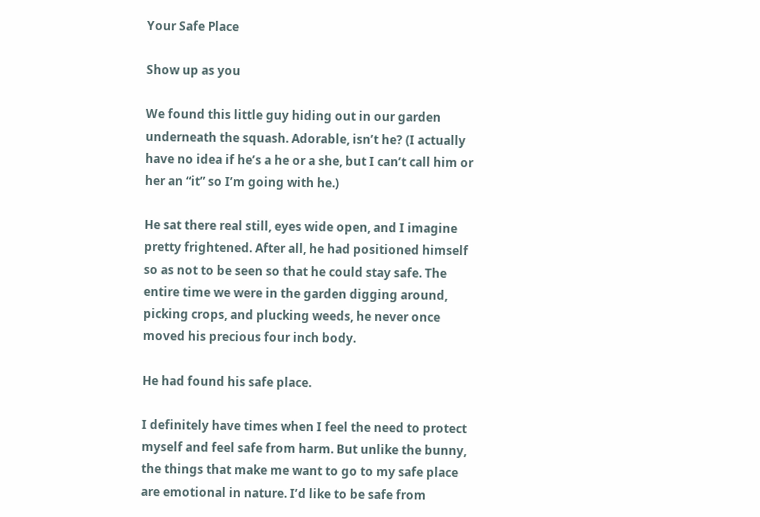Your Safe Place

Show up as you

We found this little guy hiding out in our garden underneath the squash. Adorable, isn’t he? (I actually have no idea if he’s a he or a she, but I can’t call him or her an “it” so I’m going with he.)

He sat there real still, eyes wide open, and I imagine pretty frightened. After all, he had positioned himself so as not to be seen so that he could stay safe. The entire time we were in the garden digging around, picking crops, and plucking weeds, he never once moved his precious four inch body.

He had found his safe place.

I definitely have times when I feel the need to protect myself and feel safe from harm. But unlike the bunny, the things that make me want to go to my safe place are emotional in nature. I’d like to be safe from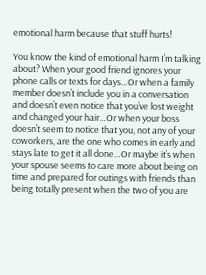emotional harm because that stuff hurts!

You know the kind of emotional harm I’m talking about? When your good friend ignores your phone calls or texts for days…Or when a family member doesn’t include you in a conversation and doesn’t even notice that you’ve lost weight and changed your hair…Or when your boss doesn’t seem to notice that you, not any of your coworkers, are the one who comes in early and stays late to get it all done…Or maybe it’s when your spouse seems to care more about being on time and prepared for outings with friends than being totally present when the two of you are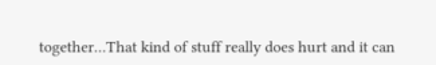together…That kind of stuff really does hurt and it can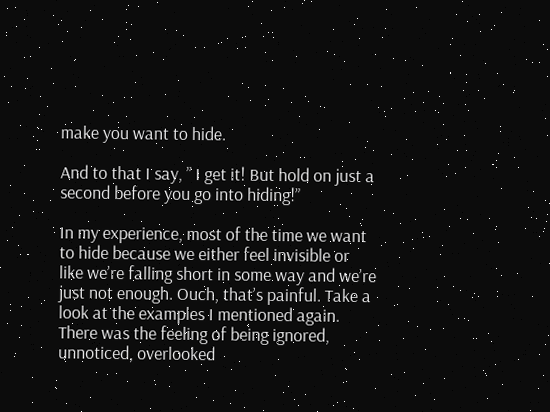make you want to hide.

And to that I say, ” I get it! But hold on just a second before you go into hiding!”

In my experience, most of the time we want to hide because we either feel invisible or like we’re falling short in some way and we’re just not enough. Ouch, that’s painful. Take a look at the examples I mentioned again. There was the feeling of being ignored, unnoticed, overlooked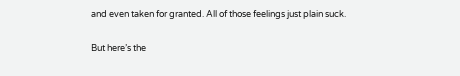and even taken for granted. All of those feelings just plain suck.

But here’s the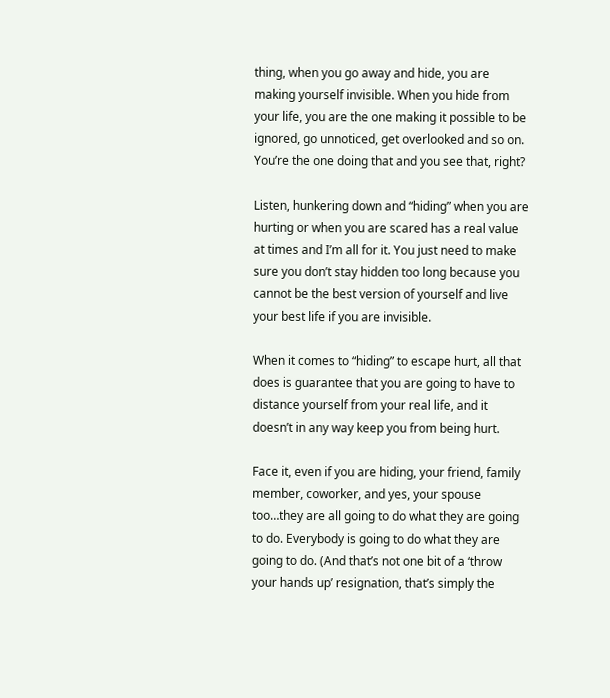thing, when you go away and hide, you are making yourself invisible. When you hide from your life, you are the one making it possible to be ignored, go unnoticed, get overlooked and so on. You’re the one doing that and you see that, right?

Listen, hunkering down and “hiding” when you are hurting or when you are scared has a real value at times and I’m all for it. You just need to make sure you don’t stay hidden too long because you cannot be the best version of yourself and live your best life if you are invisible.

When it comes to “hiding” to escape hurt, all that does is guarantee that you are going to have to distance yourself from your real life, and it doesn’t in any way keep you from being hurt.

Face it, even if you are hiding, your friend, family member, coworker, and yes, your spouse too…they are all going to do what they are going to do. Everybody is going to do what they are going to do. (And that’s not one bit of a ‘throw your hands up’ resignation, that’s simply the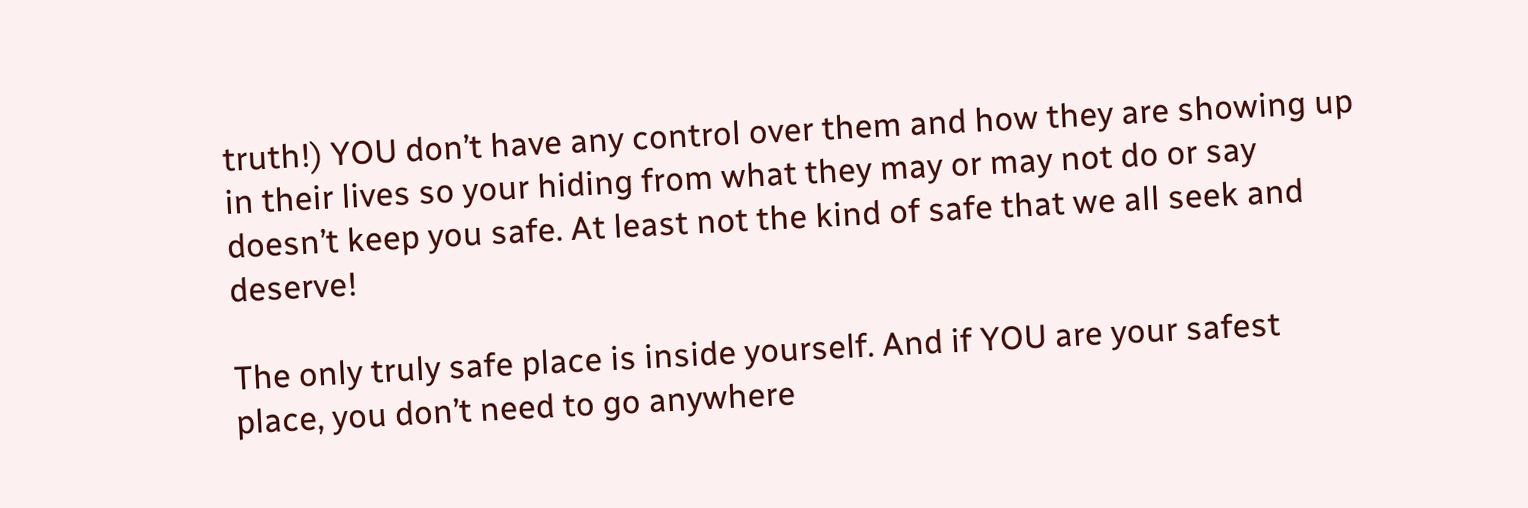truth!) YOU don’t have any control over them and how they are showing up in their lives so your hiding from what they may or may not do or say doesn’t keep you safe. At least not the kind of safe that we all seek and deserve!

The only truly safe place is inside yourself. And if YOU are your safest place, you don’t need to go anywhere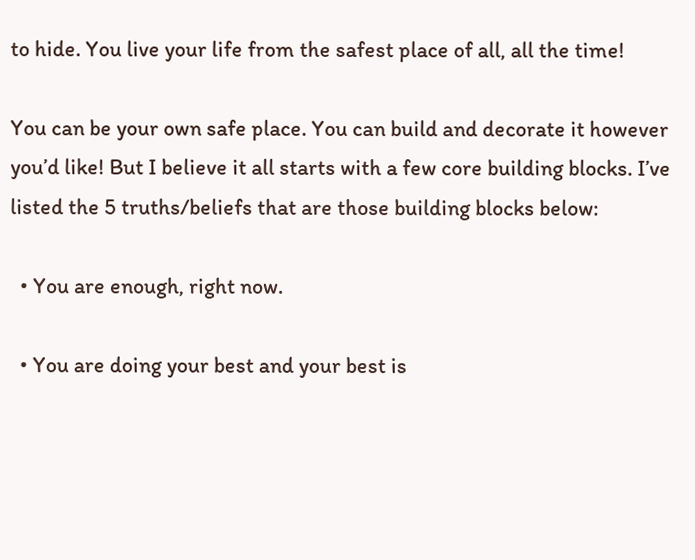to hide. You live your life from the safest place of all, all the time!

You can be your own safe place. You can build and decorate it however you’d like! But I believe it all starts with a few core building blocks. I’ve listed the 5 truths/beliefs that are those building blocks below:

  • You are enough, right now.

  • You are doing your best and your best is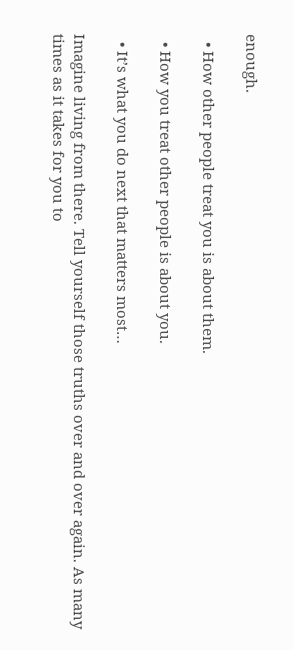enough.

  • How other people treat you is about them.

  • How you treat other people is about you.

  • It’s what you do next that matters most…

Imagine living from there. Tell yourself those truths over and over again. As many times as it takes for you to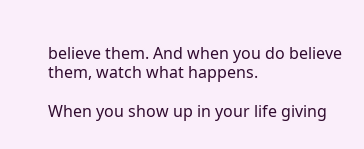believe them. And when you do believe them, watch what happens.

When you show up in your life giving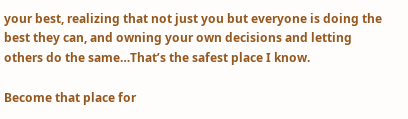your best, realizing that not just you but everyone is doing the best they can, and owning your own decisions and letting others do the same…That’s the safest place I know.

Become that place for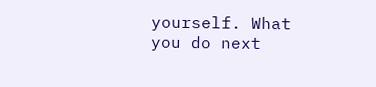yourself. What you do next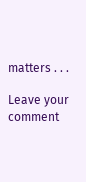matters . . .

Leave your comment